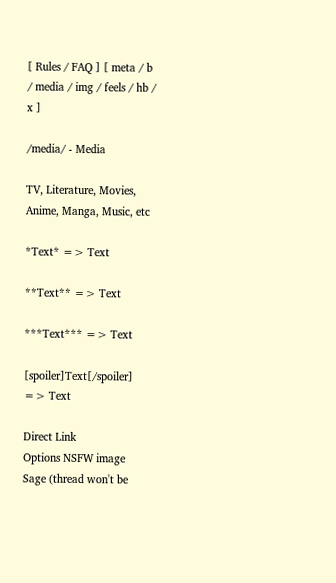[ Rules / FAQ ] [ meta / b / media / img / feels / hb / x ]

/media/ - Media

TV, Literature, Movies, Anime, Manga, Music, etc

*Text* => Text

**Text** => Text

***Text*** => Text

[spoiler]Text[/spoiler] => Text

Direct Link
Options NSFW image
Sage (thread won't be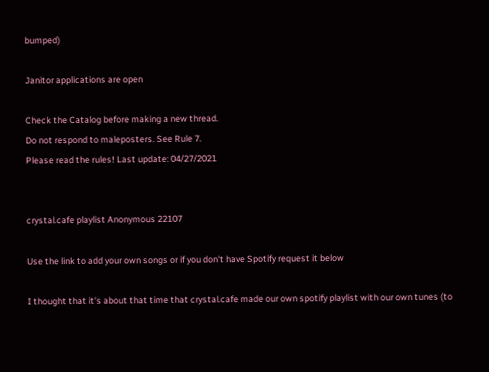bumped)

Janitor applications are open

Check the Catalog before making a new thread.
Do not respond to maleposters. See Rule 7.
Please read the rules! Last update: 04/27/2021


crystal.cafe playlist Anonymous 22107

Use the link to add your own songs or if you don't have Spotify request it below

I thought that it's about that time that crystal.cafe made our own spotify playlist with our own tunes (to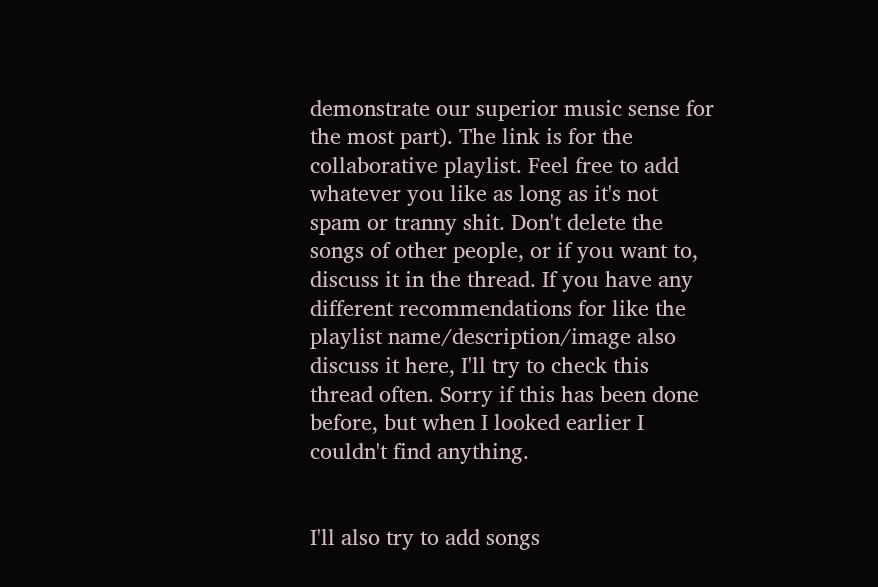demonstrate our superior music sense for the most part). The link is for the collaborative playlist. Feel free to add whatever you like as long as it's not spam or tranny shit. Don't delete the songs of other people, or if you want to, discuss it in the thread. If you have any different recommendations for like the playlist name/description/image also discuss it here, I'll try to check this thread often. Sorry if this has been done before, but when I looked earlier I couldn't find anything.


I'll also try to add songs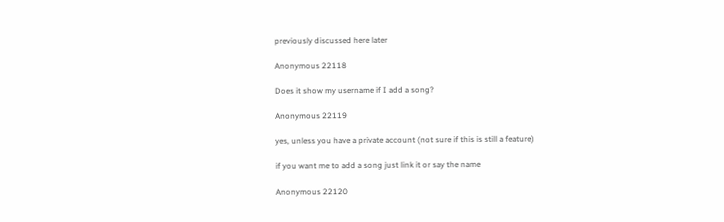previously discussed here later

Anonymous 22118

Does it show my username if I add a song?

Anonymous 22119

yes, unless you have a private account (not sure if this is still a feature)

if you want me to add a song just link it or say the name

Anonymous 22120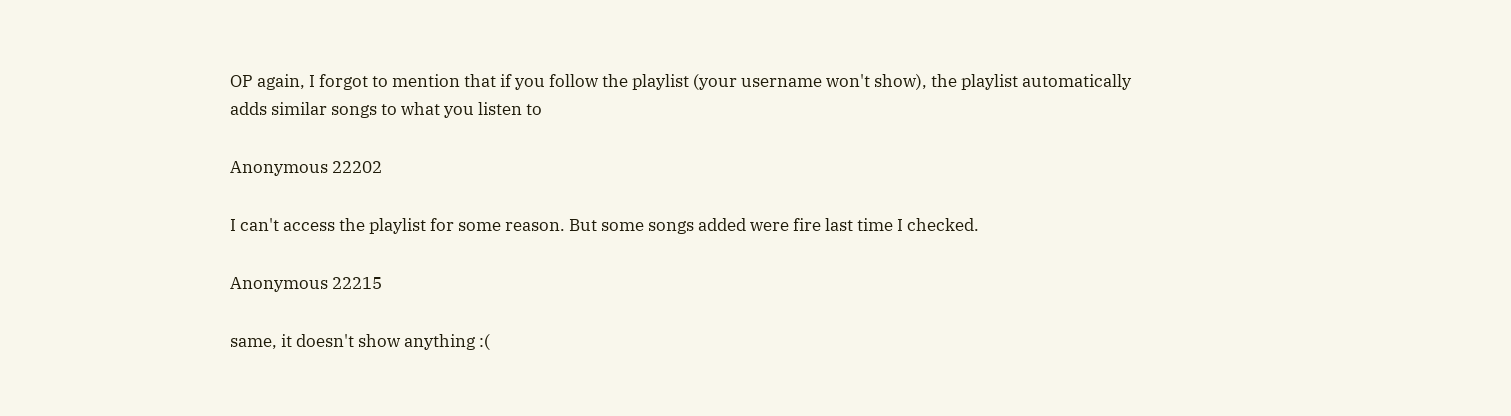OP again, I forgot to mention that if you follow the playlist (your username won't show), the playlist automatically adds similar songs to what you listen to

Anonymous 22202

I can't access the playlist for some reason. But some songs added were fire last time I checked.

Anonymous 22215

same, it doesn't show anything :(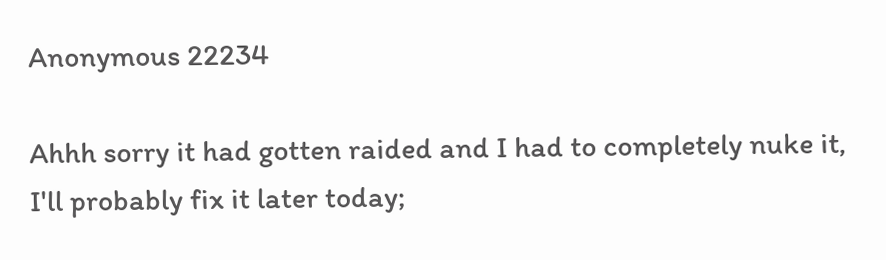Anonymous 22234

Ahhh sorry it had gotten raided and I had to completely nuke it, I'll probably fix it later today;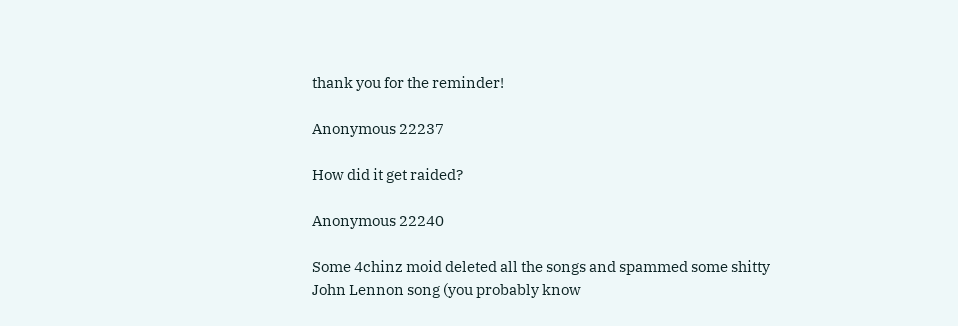thank you for the reminder!

Anonymous 22237

How did it get raided?

Anonymous 22240

Some 4chinz moid deleted all the songs and spammed some shitty John Lennon song (you probably know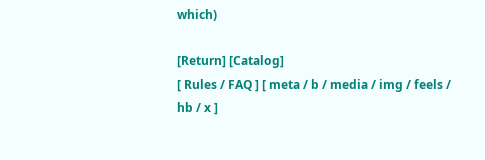which)

[Return] [Catalog]
[ Rules / FAQ ] [ meta / b / media / img / feels / hb / x ]